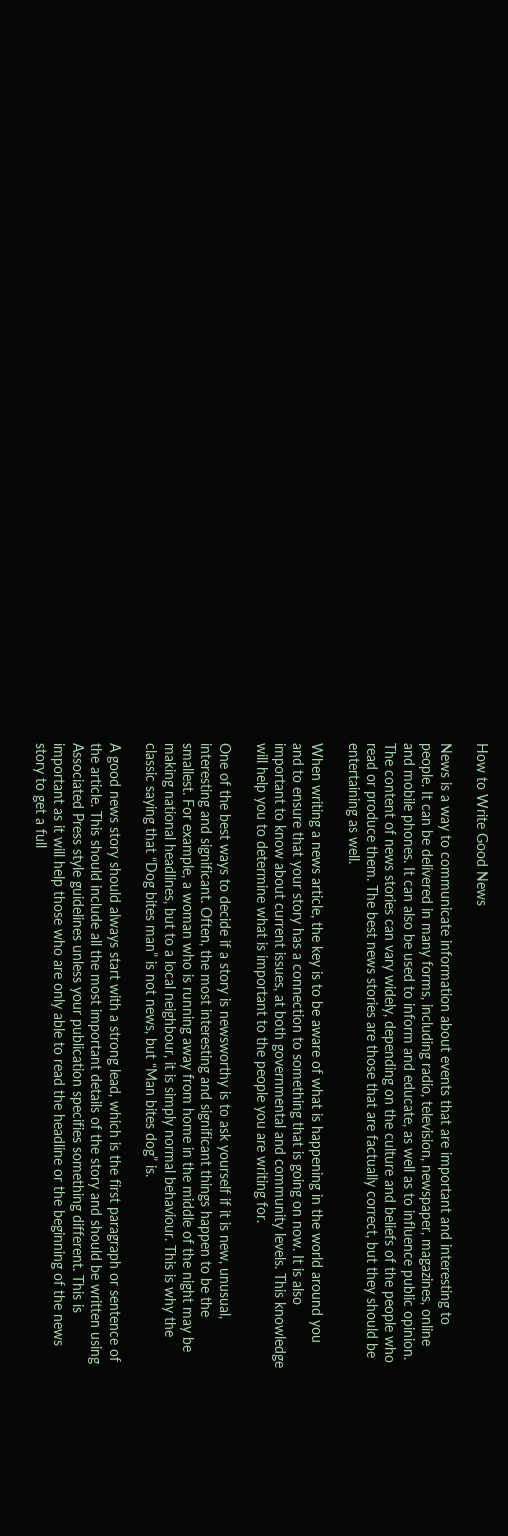How to Write Good News

News is a way to communicate information about events that are important and interesting to people. It can be delivered in many forms, including radio, television, newspaper, magazines, online and mobile phones. It can also be used to inform and educate, as well as to influence public opinion. The content of news stories can vary widely, depending on the culture and beliefs of the people who read or produce them. The best news stories are those that are factually correct, but they should be entertaining as well.

When writing a news article, the key is to be aware of what is happening in the world around you and to ensure that your story has a connection to something that is going on now. It is also important to know about current issues, at both governmental and community levels. This knowledge will help you to determine what is important to the people you are writing for.

One of the best ways to decide if a story is newsworthy is to ask yourself if it is new, unusual, interesting and significant. Often, the most interesting and significant things happen to be the smallest. For example, a woman who is running away from home in the middle of the night may be making national headlines, but to a local neighbour, it is simply normal behaviour. This is why the classic saying that “Dog bites man” is not news, but “Man bites dog” is.

A good news story should always start with a strong lead, which is the first paragraph or sentence of the article. This should include all the most important details of the story and should be written using Associated Press style guidelines unless your publication specifies something different. This is important as it will help those who are only able to read the headline or the beginning of the news story to get a full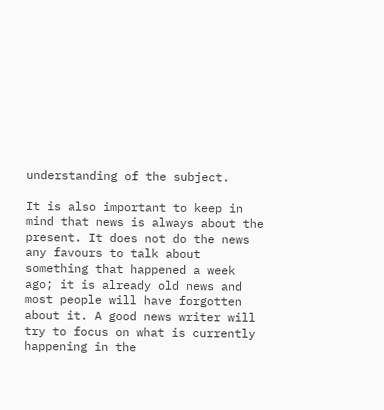understanding of the subject.

It is also important to keep in mind that news is always about the present. It does not do the news any favours to talk about something that happened a week ago; it is already old news and most people will have forgotten about it. A good news writer will try to focus on what is currently happening in the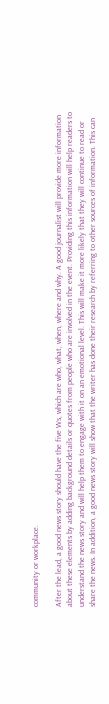community or workplace.

After the lead, a good news story should have the five Ws, which are who, what, when, where and why. A good journalist will provide more information about these elements by adding background details or quotes from people who are involved in the event. Providing this information will help readers to understand the news story and will help them to engage with it on an emotional level. This will make it more likely that they will continue to read or share the news. In addition, a good news story will show that the writer has done their research by referring to other sources of information. This can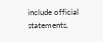include official statements,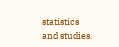statistics and studies.